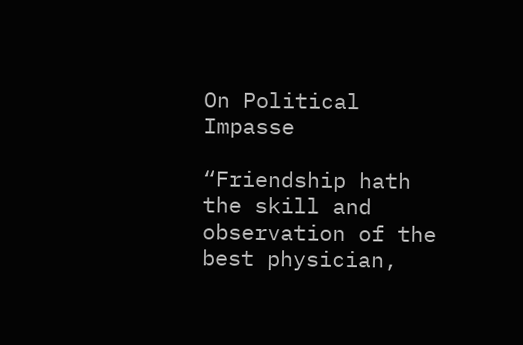On Political Impasse

“Friendship hath the skill and observation of the best physician,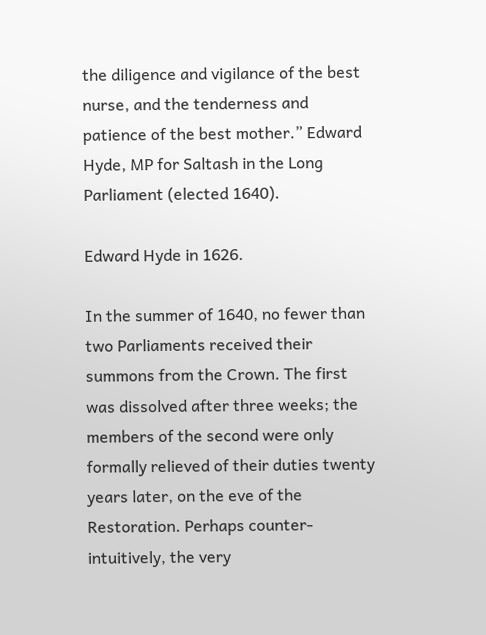the diligence and vigilance of the best nurse, and the tenderness and patience of the best mother.” Edward Hyde, MP for Saltash in the Long Parliament (elected 1640).

Edward Hyde in 1626.

In the summer of 1640, no fewer than two Parliaments received their summons from the Crown. The first was dissolved after three weeks; the members of the second were only formally relieved of their duties twenty years later, on the eve of the Restoration. Perhaps counter-intuitively, the very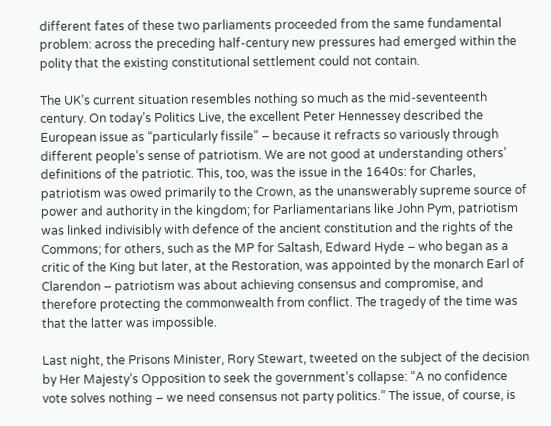different fates of these two parliaments proceeded from the same fundamental problem: across the preceding half-century new pressures had emerged within the polity that the existing constitutional settlement could not contain.

The UK’s current situation resembles nothing so much as the mid-seventeenth century. On today’s Politics Live, the excellent Peter Hennessey described the European issue as “particularly fissile” – because it refracts so variously through different people’s sense of patriotism. We are not good at understanding others’ definitions of the patriotic. This, too, was the issue in the 1640s: for Charles, patriotism was owed primarily to the Crown, as the unanswerably supreme source of power and authority in the kingdom; for Parliamentarians like John Pym, patriotism was linked indivisibly with defence of the ancient constitution and the rights of the Commons; for others, such as the MP for Saltash, Edward Hyde – who began as a critic of the King but later, at the Restoration, was appointed by the monarch Earl of Clarendon – patriotism was about achieving consensus and compromise, and therefore protecting the commonwealth from conflict. The tragedy of the time was that the latter was impossible.

Last night, the Prisons Minister, Rory Stewart, tweeted on the subject of the decision by Her Majesty’s Opposition to seek the government’s collapse: “A no confidence vote solves nothing – we need consensus not party politics.” The issue, of course, is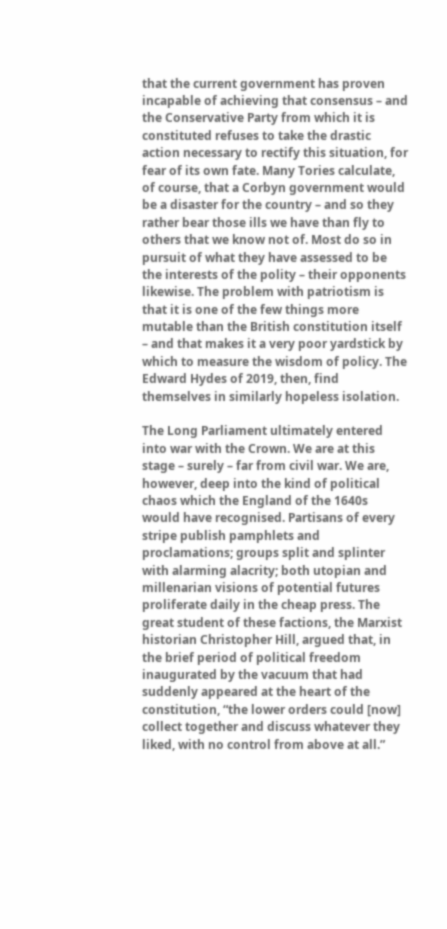that the current government has proven incapable of achieving that consensus – and the Conservative Party from which it is constituted refuses to take the drastic action necessary to rectify this situation, for fear of its own fate. Many Tories calculate, of course, that a Corbyn government would be a disaster for the country – and so they rather bear those ills we have than fly to others that we know not of. Most do so in pursuit of what they have assessed to be the interests of the polity – their opponents likewise. The problem with patriotism is that it is one of the few things more mutable than the British constitution itself – and that makes it a very poor yardstick by which to measure the wisdom of policy. The Edward Hydes of 2019, then, find themselves in similarly hopeless isolation.

The Long Parliament ultimately entered into war with the Crown. We are at this stage – surely – far from civil war. We are, however, deep into the kind of political chaos which the England of the 1640s would have recognised. Partisans of every stripe publish pamphlets and proclamations; groups split and splinter with alarming alacrity; both utopian and millenarian visions of potential futures proliferate daily in the cheap press. The great student of these factions, the Marxist historian Christopher Hill, argued that, in the brief period of political freedom inaugurated by the vacuum that had suddenly appeared at the heart of the constitution, “the lower orders could [now] collect together and discuss whatever they liked, with no control from above at all.”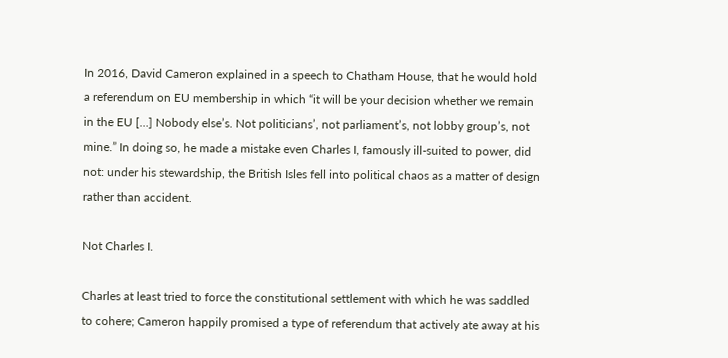In 2016, David Cameron explained in a speech to Chatham House, that he would hold a referendum on EU membership in which “it will be your decision whether we remain in the EU […] Nobody else’s. Not politicians’, not parliament’s, not lobby group’s, not mine.” In doing so, he made a mistake even Charles I, famously ill-suited to power, did not: under his stewardship, the British Isles fell into political chaos as a matter of design rather than accident.

Not Charles I.

Charles at least tried to force the constitutional settlement with which he was saddled to cohere; Cameron happily promised a type of referendum that actively ate away at his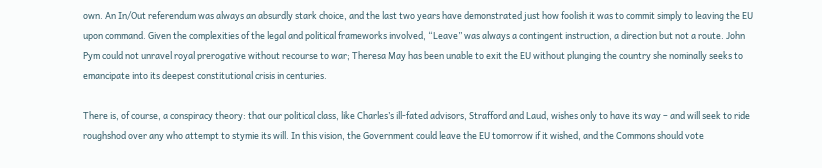own. An In/Out referendum was always an absurdly stark choice, and the last two years have demonstrated just how foolish it was to commit simply to leaving the EU upon command. Given the complexities of the legal and political frameworks involved, “Leave” was always a contingent instruction, a direction but not a route. John Pym could not unravel royal prerogative without recourse to war; Theresa May has been unable to exit the EU without plunging the country she nominally seeks to emancipate into its deepest constitutional crisis in centuries.

There is, of course, a conspiracy theory: that our political class, like Charles’s ill-fated advisors, Strafford and Laud, wishes only to have its way – and will seek to ride roughshod over any who attempt to stymie its will. In this vision, the Government could leave the EU tomorrow if it wished, and the Commons should vote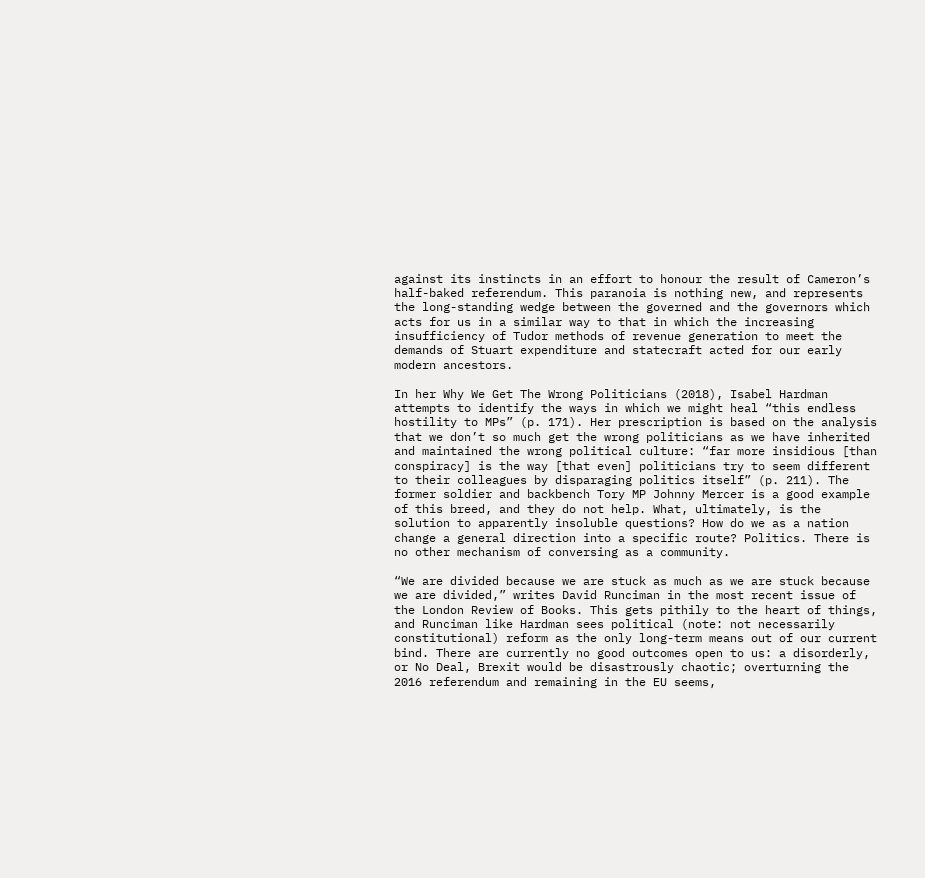against its instincts in an effort to honour the result of Cameron’s half-baked referendum. This paranoia is nothing new, and represents the long-standing wedge between the governed and the governors which acts for us in a similar way to that in which the increasing insufficiency of Tudor methods of revenue generation to meet the demands of Stuart expenditure and statecraft acted for our early modern ancestors.

In her Why We Get The Wrong Politicians (2018), Isabel Hardman attempts to identify the ways in which we might heal “this endless hostility to MPs” (p. 171). Her prescription is based on the analysis that we don’t so much get the wrong politicians as we have inherited and maintained the wrong political culture: “far more insidious [than conspiracy] is the way [that even] politicians try to seem different to their colleagues by disparaging politics itself” (p. 211). The former soldier and backbench Tory MP Johnny Mercer is a good example of this breed, and they do not help. What, ultimately, is the solution to apparently insoluble questions? How do we as a nation change a general direction into a specific route? Politics. There is no other mechanism of conversing as a community.

“We are divided because we are stuck as much as we are stuck because we are divided,” writes David Runciman in the most recent issue of the London Review of Books. This gets pithily to the heart of things, and Runciman like Hardman sees political (note: not necessarily constitutional) reform as the only long-term means out of our current bind. There are currently no good outcomes open to us: a disorderly, or No Deal, Brexit would be disastrously chaotic; overturning the 2016 referendum and remaining in the EU seems,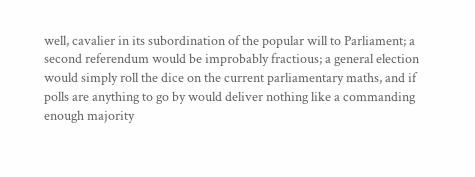well, cavalier in its subordination of the popular will to Parliament; a second referendum would be improbably fractious; a general election would simply roll the dice on the current parliamentary maths, and if polls are anything to go by would deliver nothing like a commanding enough majority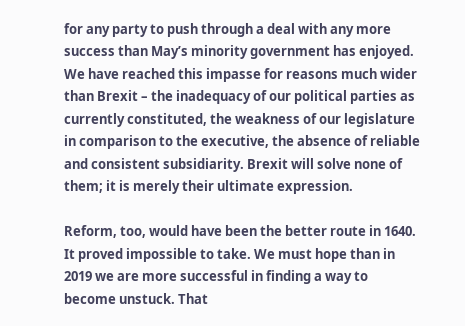for any party to push through a deal with any more success than May’s minority government has enjoyed. We have reached this impasse for reasons much wider than Brexit – the inadequacy of our political parties as currently constituted, the weakness of our legislature in comparison to the executive, the absence of reliable and consistent subsidiarity. Brexit will solve none of them; it is merely their ultimate expression.

Reform, too, would have been the better route in 1640. It proved impossible to take. We must hope than in 2019 we are more successful in finding a way to become unstuck. That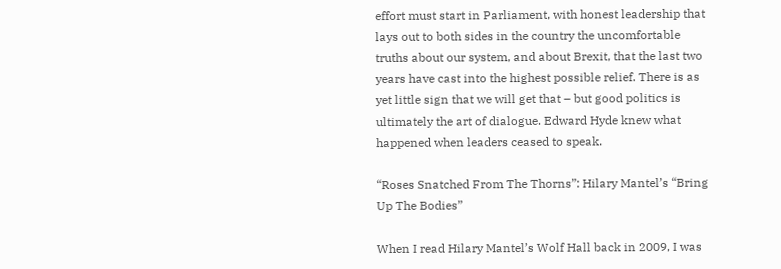effort must start in Parliament, with honest leadership that lays out to both sides in the country the uncomfortable truths about our system, and about Brexit, that the last two years have cast into the highest possible relief. There is as yet little sign that we will get that – but good politics is ultimately the art of dialogue. Edward Hyde knew what happened when leaders ceased to speak.

“Roses Snatched From The Thorns”: Hilary Mantel’s “Bring Up The Bodies”

When I read Hilary Mantel’s Wolf Hall back in 2009, I was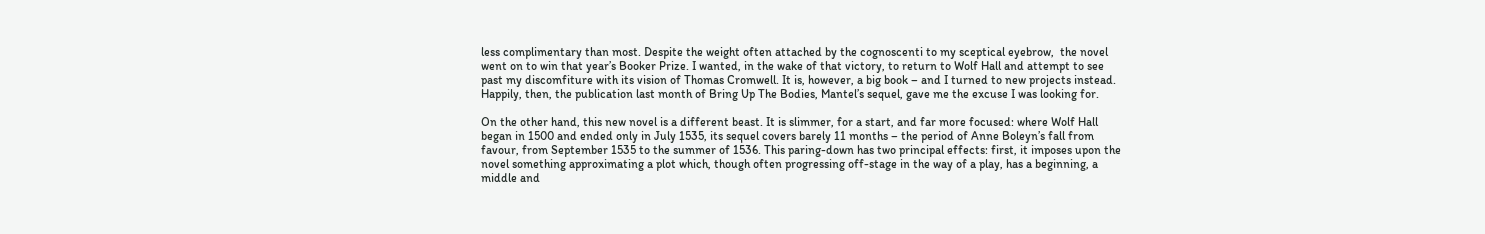less complimentary than most. Despite the weight often attached by the cognoscenti to my sceptical eyebrow,  the novel went on to win that year’s Booker Prize. I wanted, in the wake of that victory, to return to Wolf Hall and attempt to see past my discomfiture with its vision of Thomas Cromwell. It is, however, a big book – and I turned to new projects instead. Happily, then, the publication last month of Bring Up The Bodies, Mantel’s sequel, gave me the excuse I was looking for.

On the other hand, this new novel is a different beast. It is slimmer, for a start, and far more focused: where Wolf Hall began in 1500 and ended only in July 1535, its sequel covers barely 11 months – the period of Anne Boleyn’s fall from favour, from September 1535 to the summer of 1536. This paring-down has two principal effects: first, it imposes upon the novel something approximating a plot which, though often progressing off-stage in the way of a play, has a beginning, a middle and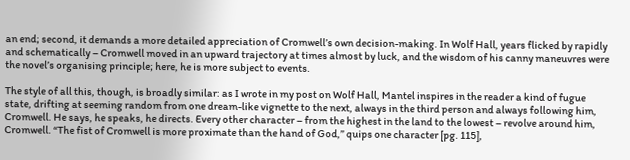an end; second, it demands a more detailed appreciation of Cromwell’s own decision-making. In Wolf Hall, years flicked by rapidly and schematically – Cromwell moved in an upward trajectory at times almost by luck, and the wisdom of his canny maneuvres were the novel’s organising principle; here, he is more subject to events.

The style of all this, though, is broadly similar: as I wrote in my post on Wolf Hall, Mantel inspires in the reader a kind of fugue state, drifting at seeming random from one dream-like vignette to the next, always in the third person and always following him, Cromwell. He says, he speaks, he directs. Every other character – from the highest in the land to the lowest – revolve around him, Cromwell. “The fist of Cromwell is more proximate than the hand of God,” quips one character [pg. 115],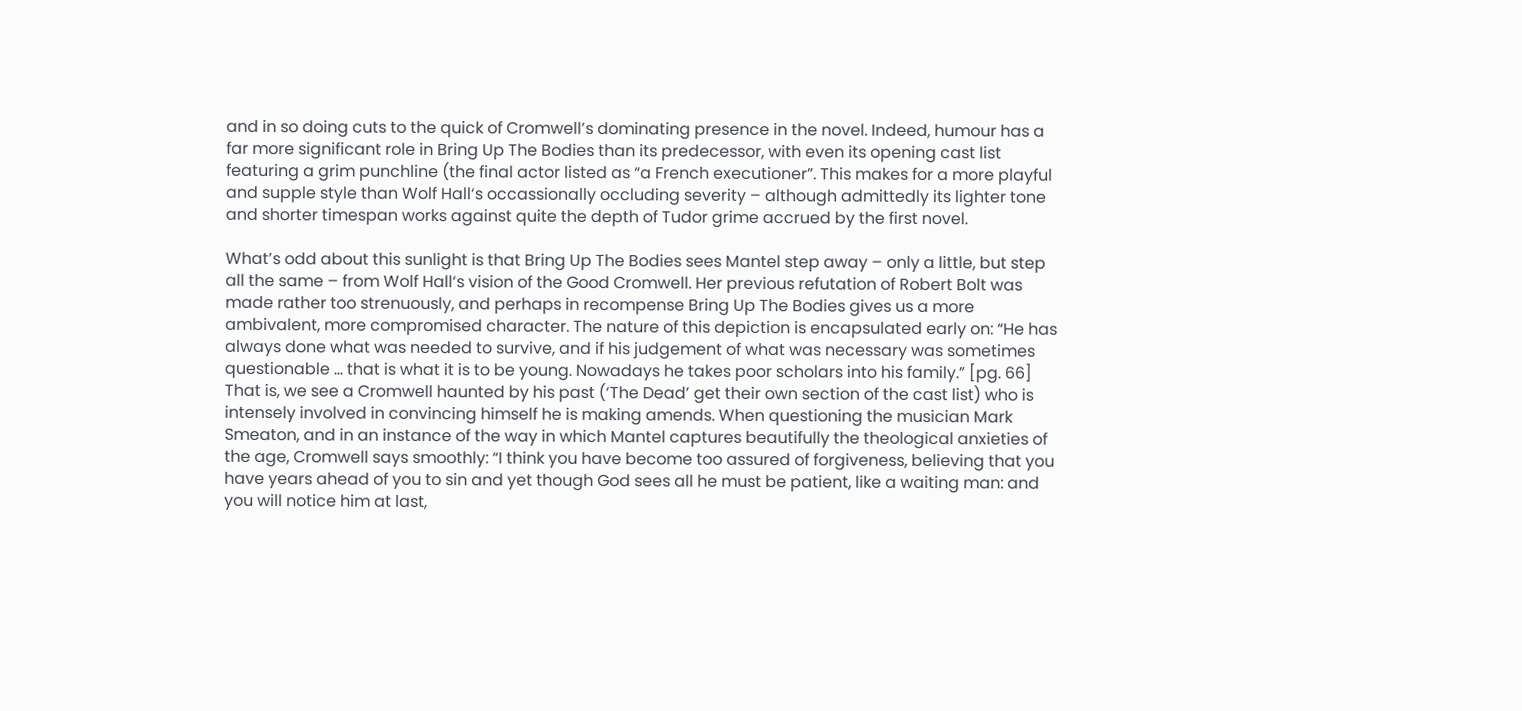and in so doing cuts to the quick of Cromwell’s dominating presence in the novel. Indeed, humour has a far more significant role in Bring Up The Bodies than its predecessor, with even its opening cast list featuring a grim punchline (the final actor listed as “a French executioner”. This makes for a more playful and supple style than Wolf Hall‘s occassionally occluding severity – although admittedly its lighter tone and shorter timespan works against quite the depth of Tudor grime accrued by the first novel.

What’s odd about this sunlight is that Bring Up The Bodies sees Mantel step away – only a little, but step all the same – from Wolf Hall‘s vision of the Good Cromwell. Her previous refutation of Robert Bolt was made rather too strenuously, and perhaps in recompense Bring Up The Bodies gives us a more ambivalent, more compromised character. The nature of this depiction is encapsulated early on: “He has always done what was needed to survive, and if his judgement of what was necessary was sometimes questionable … that is what it is to be young. Nowadays he takes poor scholars into his family.” [pg. 66]   That is, we see a Cromwell haunted by his past (‘The Dead’ get their own section of the cast list) who is intensely involved in convincing himself he is making amends. When questioning the musician Mark Smeaton, and in an instance of the way in which Mantel captures beautifully the theological anxieties of the age, Cromwell says smoothly: “I think you have become too assured of forgiveness, believing that you have years ahead of you to sin and yet though God sees all he must be patient, like a waiting man: and you will notice him at last,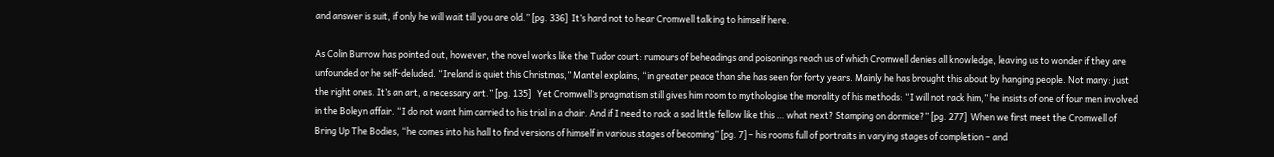and answer is suit, if only he will wait till you are old.” [pg. 336]  It’s hard not to hear Cromwell talking to himself here.

As Colin Burrow has pointed out, however, the novel works like the Tudor court: rumours of beheadings and poisonings reach us of which Cromwell denies all knowledge, leaving us to wonder if they are unfounded or he self-deluded. “Ireland is quiet this Christmas,” Mantel explains, “in greater peace than she has seen for forty years. Mainly he has brought this about by hanging people. Not many: just the right ones. It’s an art, a necessary art.” [pg. 135]   Yet Cromwell’s pragmatism still gives him room to mythologise the morality of his methods: “I will not rack him,” he insists of one of four men involved in the Boleyn affair. “I do not want him carried to his trial in a chair. And if I need to rack a sad little fellow like this … what next? Stamping on dormice?” [pg. 277]  When we first meet the Cromwell of Bring Up The Bodies, “he comes into his hall to find versions of himself in various stages of becoming” [pg. 7] – his rooms full of portraits in varying stages of completion – and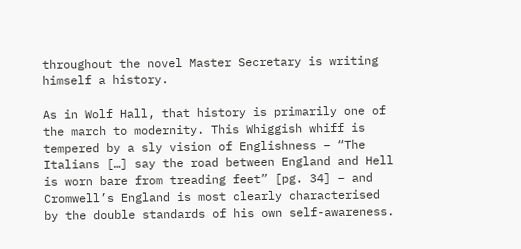throughout the novel Master Secretary is writing himself a history.

As in Wolf Hall, that history is primarily one of the march to modernity. This Whiggish whiff is tempered by a sly vision of Englishness – “The Italians […] say the road between England and Hell is worn bare from treading feet” [pg. 34] – and Cromwell’s England is most clearly characterised by the double standards of his own self-awareness.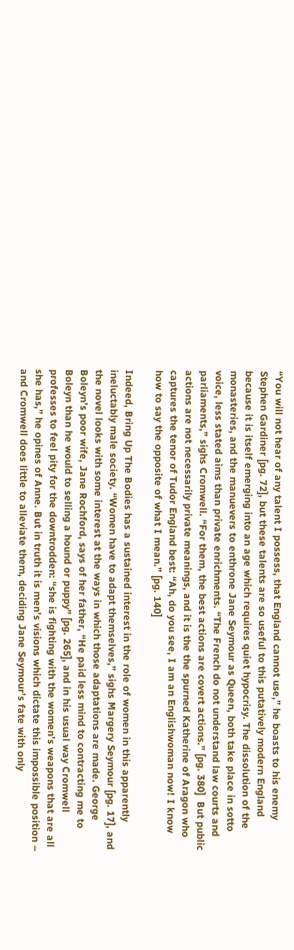“You will not hear of any talent I possess, that England cannot use,” he boasts to his enemy Stephen Gardiner [pg. 72], but these talents are so useful to this putatively modern England because it is itself emerging into an age which requires quiet hypocrisy. The dissolution of the monasteries, and the manuevers to enthrone Jane Seymour as Queen, both take place in sotto voice, less stated aims than private enrichments. “The French do not understand law courts and parliaments,” sighs Cromwell. “For them, the best actions are covert actions.” [pg. 380]  But public actions are not necessarily private meanings, and it is the the spurned Katherine of Aragon who captures the tenor of Tudor England best: “Ah, do you see, I am an Englishwoman now! I know how to say the opposite of what I mean.” [pg. 140]

Indeed, Bring Up The Bodies has a sustained interest in the role of women in this apparently ineluctably male society. “Women have to adapt themselves,” sighs Margery Seymour [pg. 17], and the novel looks with some interest at the ways in which those adaptations are made. George Boleyn’s poor wife, Jane Rochford, says of her father, “He paid less mind to contracting me to Boleyn than he would to selling a hound or puppy” [pg. 265], and in his usual way Cromwell professes to feel pity for the downtrodden: “she is fighting with the women’s weapons that are all she has,” he opines of Anne. But in truth it is men’s visions which dictate this impossible position – and Cromwell does little to alleviate them, deciding Jane Seymour’s fate with only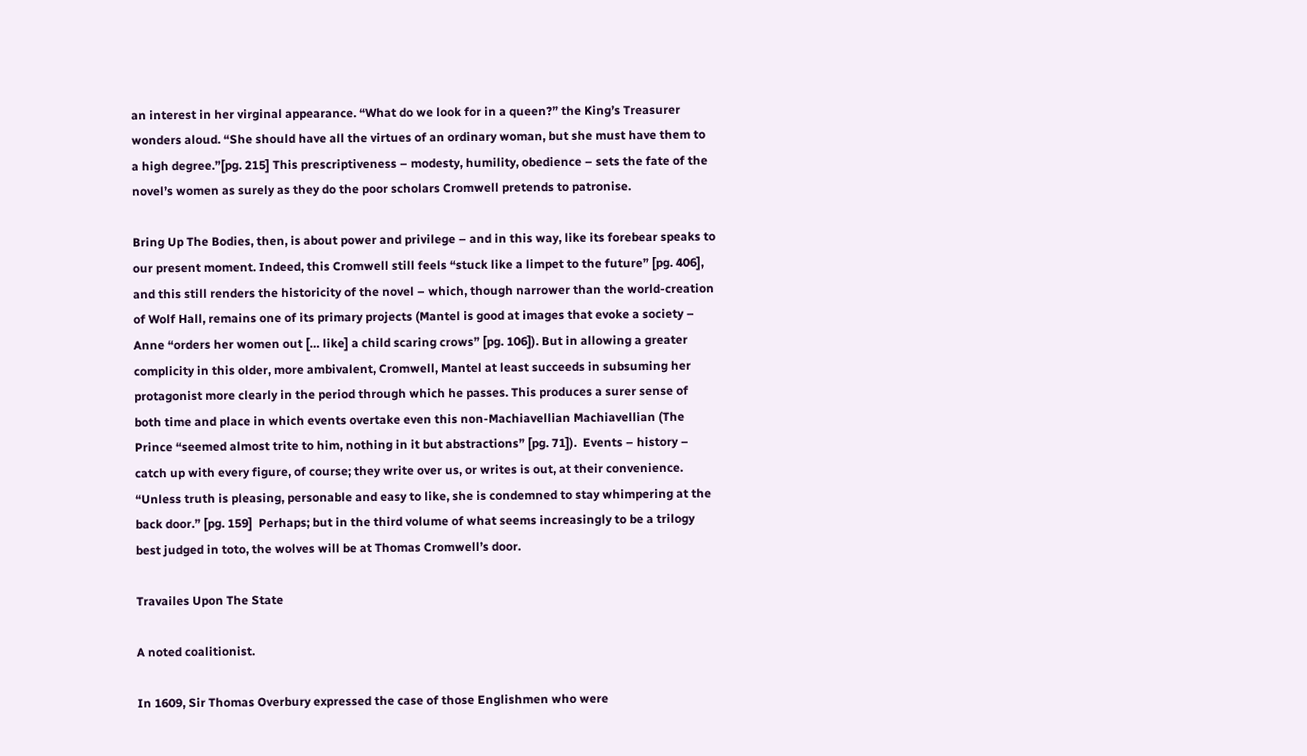an interest in her virginal appearance. “What do we look for in a queen?” the King’s Treasurer wonders aloud. “She should have all the virtues of an ordinary woman, but she must have them to a high degree.”[pg. 215] This prescriptiveness – modesty, humility, obedience – sets the fate of the novel’s women as surely as they do the poor scholars Cromwell pretends to patronise.

Bring Up The Bodies, then, is about power and privilege – and in this way, like its forebear speaks to our present moment. Indeed, this Cromwell still feels “stuck like a limpet to the future” [pg. 406], and this still renders the historicity of the novel – which, though narrower than the world-creation of Wolf Hall, remains one of its primary projects (Mantel is good at images that evoke a society – Anne “orders her women out [… like] a child scaring crows” [pg. 106]). But in allowing a greater complicity in this older, more ambivalent, Cromwell, Mantel at least succeeds in subsuming her protagonist more clearly in the period through which he passes. This produces a surer sense of both time and place in which events overtake even this non-Machiavellian Machiavellian (The Prince “seemed almost trite to him, nothing in it but abstractions” [pg. 71]).  Events – history – catch up with every figure, of course; they write over us, or writes is out, at their convenience. “Unless truth is pleasing, personable and easy to like, she is condemned to stay whimpering at the back door.” [pg. 159]  Perhaps; but in the third volume of what seems increasingly to be a trilogy best judged in toto, the wolves will be at Thomas Cromwell’s door.

Travailes Upon The State

A noted coalitionist.

In 1609, Sir Thomas Overbury expressed the case of those Englishmen who were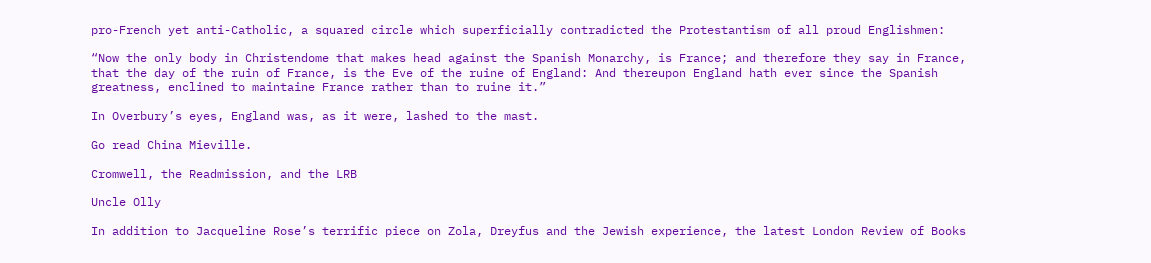pro-French yet anti-Catholic, a squared circle which superficially contradicted the Protestantism of all proud Englishmen:

“Now the only body in Christendome that makes head against the Spanish Monarchy, is France; and therefore they say in France, that the day of the ruin of France, is the Eve of the ruine of England: And thereupon England hath ever since the Spanish greatness, enclined to maintaine France rather than to ruine it.”

In Overbury’s eyes, England was, as it were, lashed to the mast.

Go read China Mieville.

Cromwell, the Readmission, and the LRB

Uncle Olly

In addition to Jacqueline Rose’s terrific piece on Zola, Dreyfus and the Jewish experience, the latest London Review of Books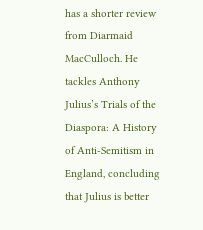has a shorter review from Diarmaid MacCulloch. He tackles Anthony Julius’s Trials of the Diaspora: A History of Anti-Semitism in England, concluding that Julius is better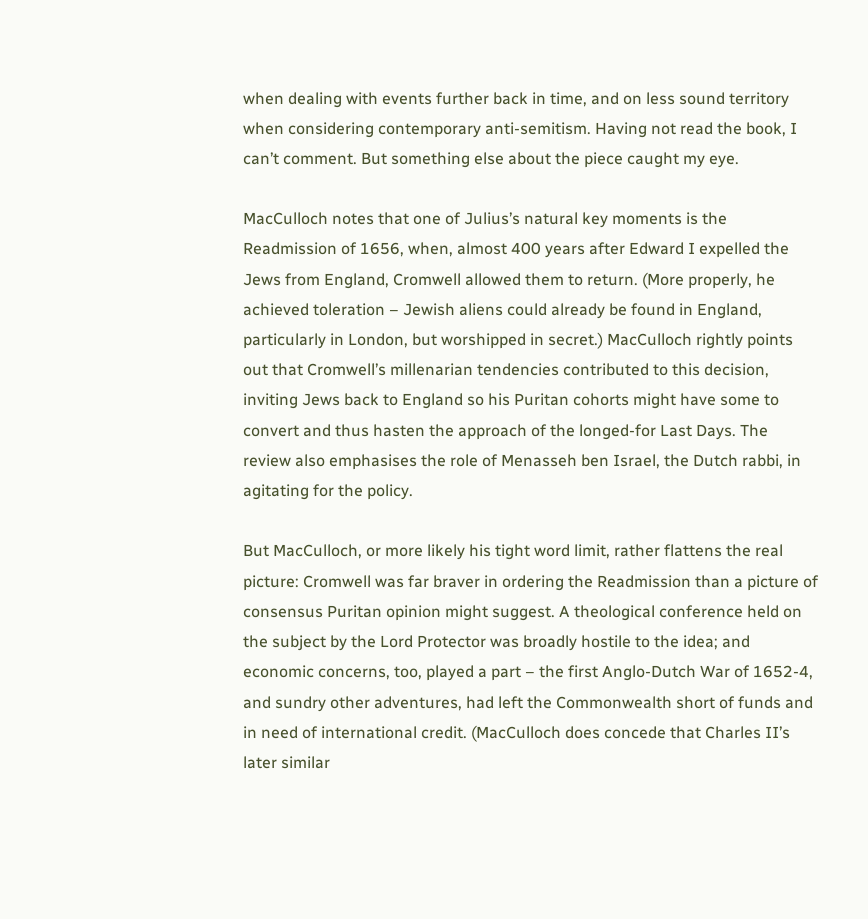when dealing with events further back in time, and on less sound territory when considering contemporary anti-semitism. Having not read the book, I can’t comment. But something else about the piece caught my eye.

MacCulloch notes that one of Julius’s natural key moments is the Readmission of 1656, when, almost 400 years after Edward I expelled the Jews from England, Cromwell allowed them to return. (More properly, he achieved toleration – Jewish aliens could already be found in England, particularly in London, but worshipped in secret.) MacCulloch rightly points out that Cromwell’s millenarian tendencies contributed to this decision, inviting Jews back to England so his Puritan cohorts might have some to convert and thus hasten the approach of the longed-for Last Days. The review also emphasises the role of Menasseh ben Israel, the Dutch rabbi, in agitating for the policy.

But MacCulloch, or more likely his tight word limit, rather flattens the real picture: Cromwell was far braver in ordering the Readmission than a picture of consensus Puritan opinion might suggest. A theological conference held on the subject by the Lord Protector was broadly hostile to the idea; and economic concerns, too, played a part – the first Anglo-Dutch War of 1652-4, and sundry other adventures, had left the Commonwealth short of funds and in need of international credit. (MacCulloch does concede that Charles II’s later similar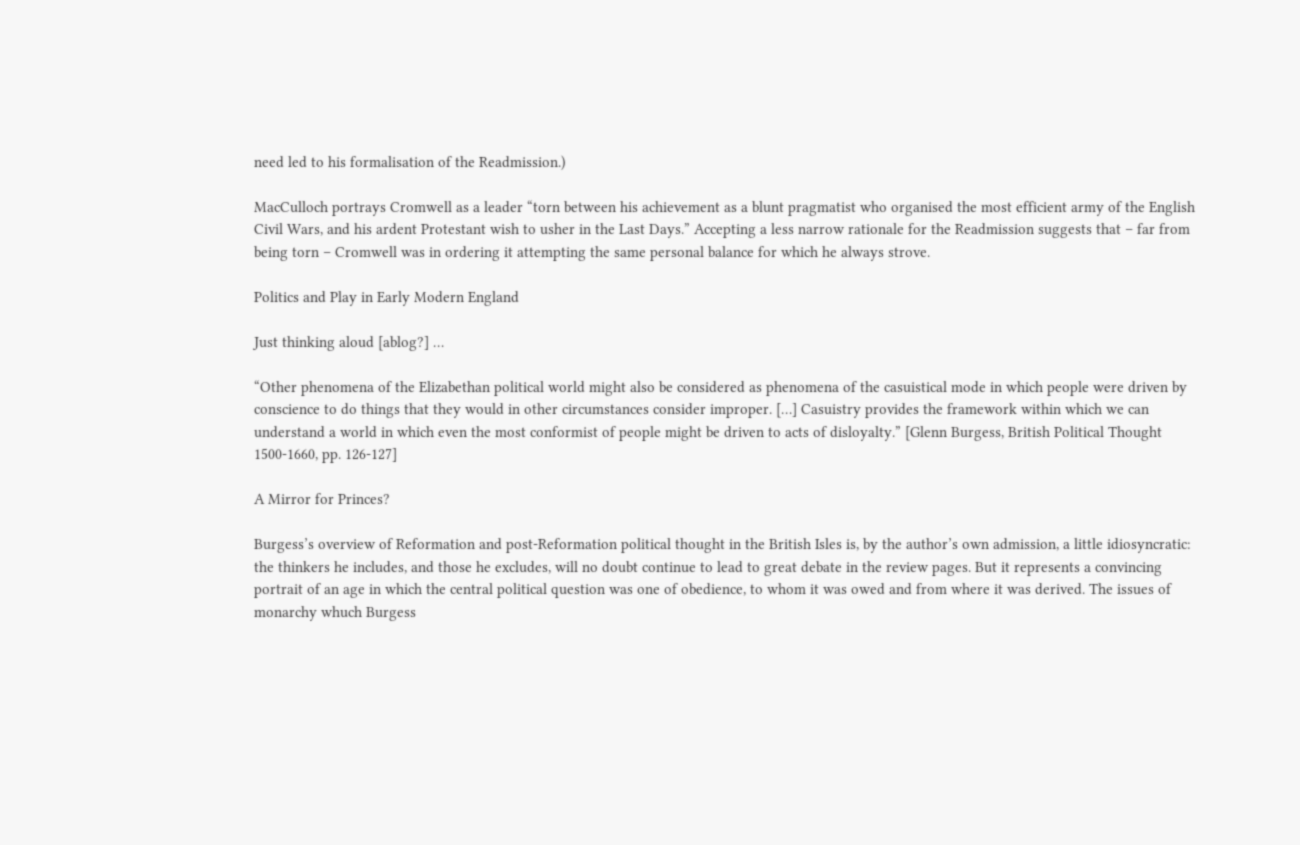need led to his formalisation of the Readmission.)

MacCulloch portrays Cromwell as a leader “torn between his achievement as a blunt pragmatist who organised the most efficient army of the English Civil Wars, and his ardent Protestant wish to usher in the Last Days.” Accepting a less narrow rationale for the Readmission suggests that – far from being torn – Cromwell was in ordering it attempting the same personal balance for which he always strove.

Politics and Play in Early Modern England

Just thinking aloud [ablog?] …

“Other phenomena of the Elizabethan political world might also be considered as phenomena of the casuistical mode in which people were driven by conscience to do things that they would in other circumstances consider improper. […] Casuistry provides the framework within which we can understand a world in which even the most conformist of people might be driven to acts of disloyalty.” [Glenn Burgess, British Political Thought 1500-1660, pp. 126-127]

A Mirror for Princes?

Burgess’s overview of Reformation and post-Reformation political thought in the British Isles is, by the author’s own admission, a little idiosyncratic: the thinkers he includes, and those he excludes, will no doubt continue to lead to great debate in the review pages. But it represents a convincing portrait of an age in which the central political question was one of obedience, to whom it was owed and from where it was derived. The issues of monarchy whuch Burgess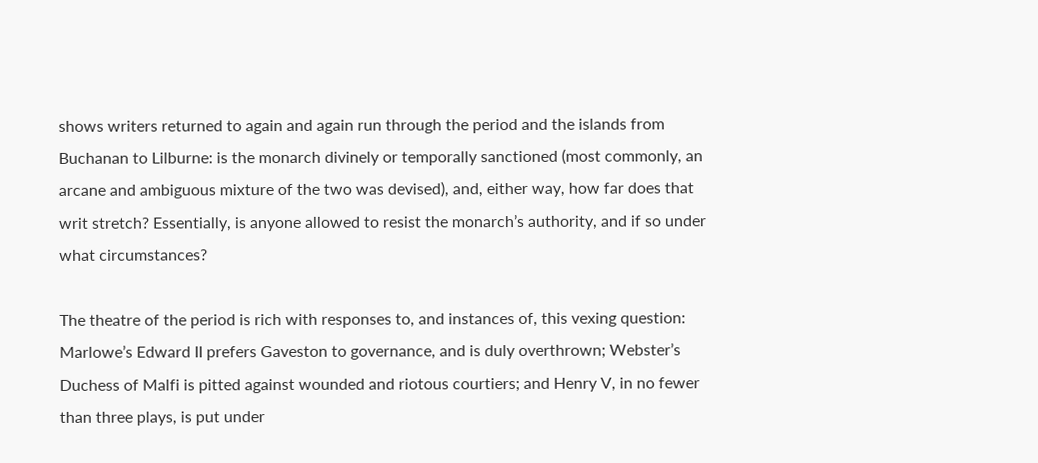shows writers returned to again and again run through the period and the islands from Buchanan to Lilburne: is the monarch divinely or temporally sanctioned (most commonly, an arcane and ambiguous mixture of the two was devised), and, either way, how far does that writ stretch? Essentially, is anyone allowed to resist the monarch’s authority, and if so under what circumstances?

The theatre of the period is rich with responses to, and instances of, this vexing question: Marlowe’s Edward II prefers Gaveston to governance, and is duly overthrown; Webster’s Duchess of Malfi is pitted against wounded and riotous courtiers; and Henry V, in no fewer than three plays, is put under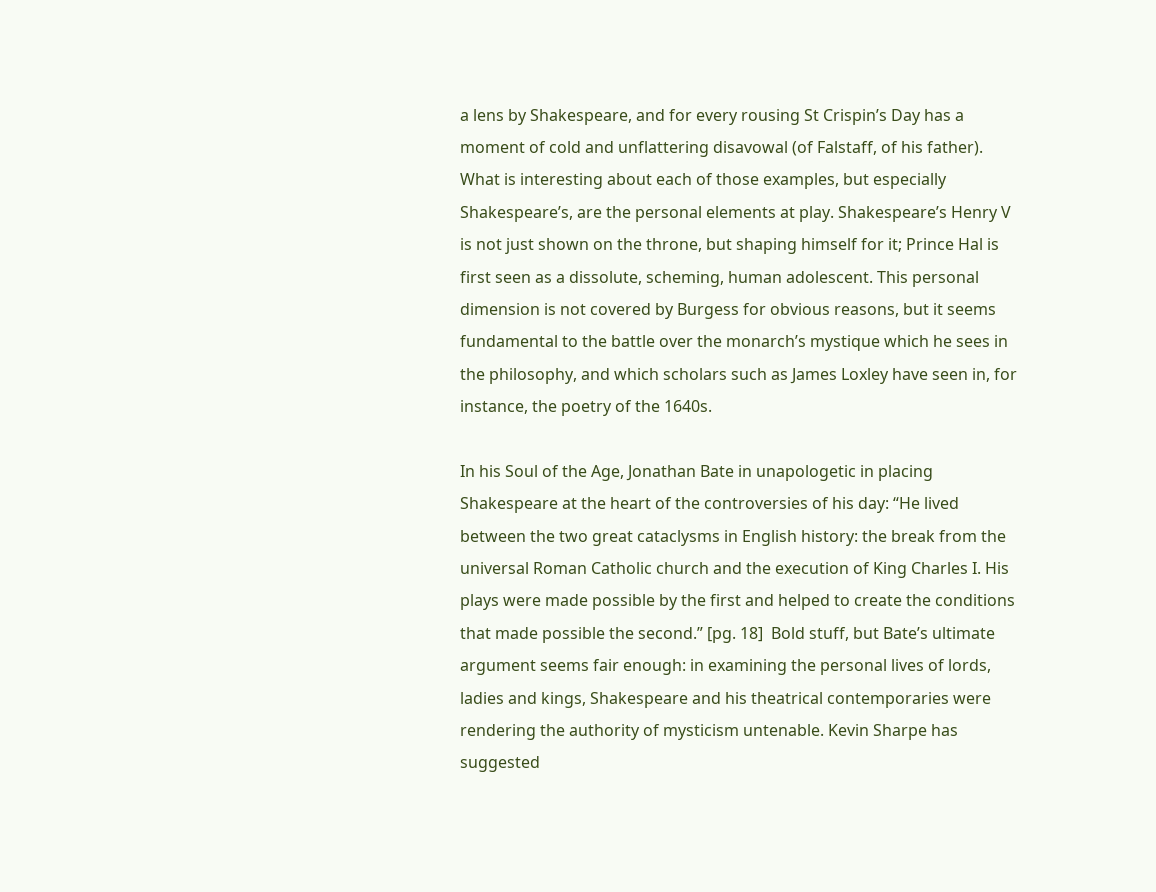a lens by Shakespeare, and for every rousing St Crispin’s Day has a moment of cold and unflattering disavowal (of Falstaff, of his father). What is interesting about each of those examples, but especially Shakespeare’s, are the personal elements at play. Shakespeare’s Henry V is not just shown on the throne, but shaping himself for it; Prince Hal is first seen as a dissolute, scheming, human adolescent. This personal dimension is not covered by Burgess for obvious reasons, but it seems fundamental to the battle over the monarch’s mystique which he sees in the philosophy, and which scholars such as James Loxley have seen in, for instance, the poetry of the 1640s.

In his Soul of the Age, Jonathan Bate in unapologetic in placing Shakespeare at the heart of the controversies of his day: “He lived between the two great cataclysms in English history: the break from the universal Roman Catholic church and the execution of King Charles I. His plays were made possible by the first and helped to create the conditions that made possible the second.” [pg. 18]  Bold stuff, but Bate’s ultimate argument seems fair enough: in examining the personal lives of lords, ladies and kings, Shakespeare and his theatrical contemporaries were rendering the authority of mysticism untenable. Kevin Sharpe has suggested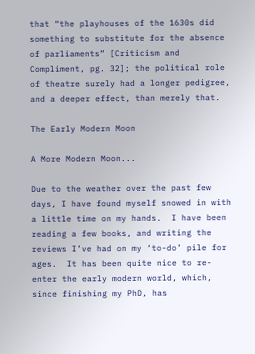that “the playhouses of the 1630s did something to substitute for the absence of parliaments” [Criticism and Compliment, pg. 32]; the political role of theatre surely had a longer pedigree, and a deeper effect, than merely that.

The Early Modern Moon

A More Modern Moon...

Due to the weather over the past few days, I have found myself snowed in with a little time on my hands.  I have been reading a few books, and writing the reviews I’ve had on my ‘to-do’ pile for ages.  It has been quite nice to re-enter the early modern world, which, since finishing my PhD, has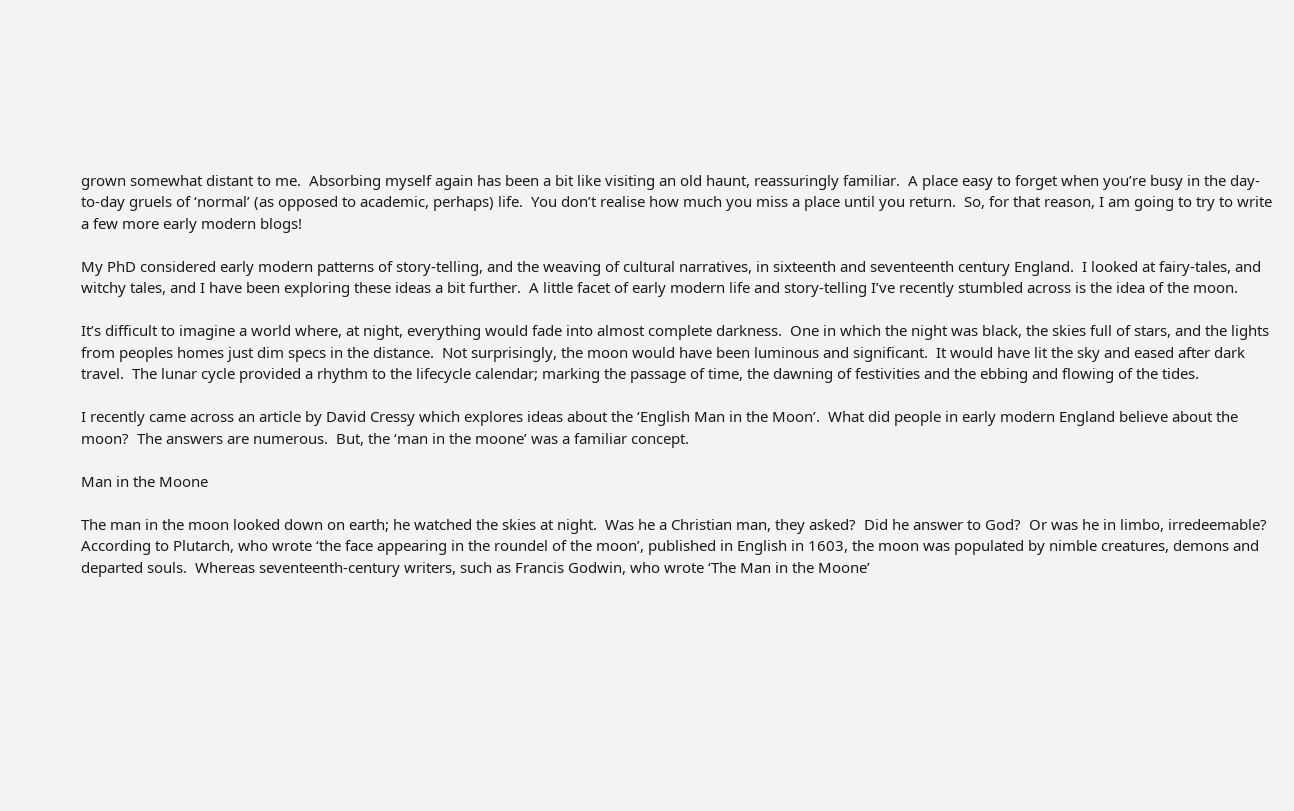grown somewhat distant to me.  Absorbing myself again has been a bit like visiting an old haunt, reassuringly familiar.  A place easy to forget when you’re busy in the day-to-day gruels of ‘normal’ (as opposed to academic, perhaps) life.  You don’t realise how much you miss a place until you return.  So, for that reason, I am going to try to write a few more early modern blogs!

My PhD considered early modern patterns of story-telling, and the weaving of cultural narratives, in sixteenth and seventeenth century England.  I looked at fairy-tales, and witchy tales, and I have been exploring these ideas a bit further.  A little facet of early modern life and story-telling I’ve recently stumbled across is the idea of the moon.

It’s difficult to imagine a world where, at night, everything would fade into almost complete darkness.  One in which the night was black, the skies full of stars, and the lights from peoples homes just dim specs in the distance.  Not surprisingly, the moon would have been luminous and significant.  It would have lit the sky and eased after dark travel.  The lunar cycle provided a rhythm to the lifecycle calendar; marking the passage of time, the dawning of festivities and the ebbing and flowing of the tides.

I recently came across an article by David Cressy which explores ideas about the ‘English Man in the Moon’.  What did people in early modern England believe about the moon?  The answers are numerous.  But, the ‘man in the moone’ was a familiar concept.

Man in the Moone

The man in the moon looked down on earth; he watched the skies at night.  Was he a Christian man, they asked?  Did he answer to God?  Or was he in limbo, irredeemable?  According to Plutarch, who wrote ‘the face appearing in the roundel of the moon’, published in English in 1603, the moon was populated by nimble creatures, demons and departed souls.  Whereas seventeenth-century writers, such as Francis Godwin, who wrote ‘The Man in the Moone’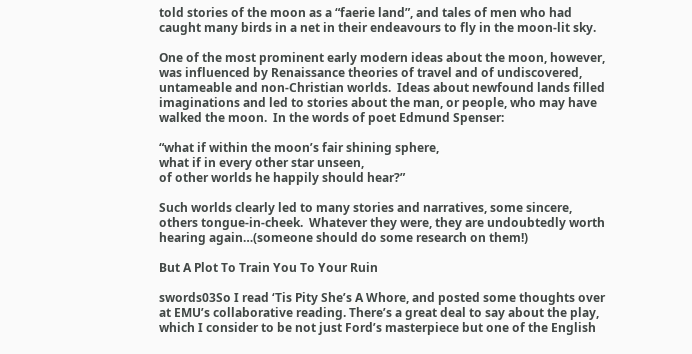told stories of the moon as a “faerie land”, and tales of men who had caught many birds in a net in their endeavours to fly in the moon-lit sky.

One of the most prominent early modern ideas about the moon, however, was influenced by Renaissance theories of travel and of undiscovered, untameable and non-Christian worlds.  Ideas about newfound lands filled imaginations and led to stories about the man, or people, who may have walked the moon.  In the words of poet Edmund Spenser:

“what if within the moon’s fair shining sphere,
what if in every other star unseen,
of other worlds he happily should hear?”

Such worlds clearly led to many stories and narratives, some sincere, others tongue-in-cheek.  Whatever they were, they are undoubtedly worth hearing again…(someone should do some research on them!)

But A Plot To Train You To Your Ruin

swords03So I read ‘Tis Pity She’s A Whore, and posted some thoughts over at EMU’s collaborative reading. There’s a great deal to say about the play, which I consider to be not just Ford’s masterpiece but one of the English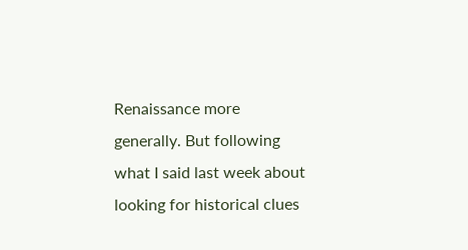Renaissance more generally. But following what I said last week about looking for historical clues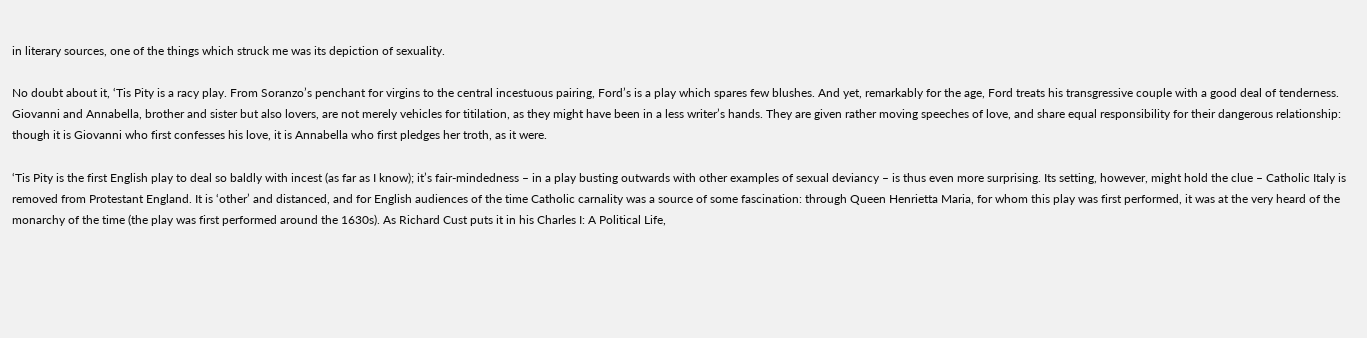in literary sources, one of the things which struck me was its depiction of sexuality.

No doubt about it, ‘Tis Pity is a racy play. From Soranzo’s penchant for virgins to the central incestuous pairing, Ford’s is a play which spares few blushes. And yet, remarkably for the age, Ford treats his transgressive couple with a good deal of tenderness. Giovanni and Annabella, brother and sister but also lovers, are not merely vehicles for titilation, as they might have been in a less writer’s hands. They are given rather moving speeches of love, and share equal responsibility for their dangerous relationship: though it is Giovanni who first confesses his love, it is Annabella who first pledges her troth, as it were.

‘Tis Pity is the first English play to deal so baldly with incest (as far as I know); it’s fair-mindedness – in a play busting outwards with other examples of sexual deviancy – is thus even more surprising. Its setting, however, might hold the clue – Catholic Italy is removed from Protestant England. It is ‘other’ and distanced, and for English audiences of the time Catholic carnality was a source of some fascination: through Queen Henrietta Maria, for whom this play was first performed, it was at the very heard of the monarchy of the time (the play was first performed around the 1630s). As Richard Cust puts it in his Charles I: A Political Life,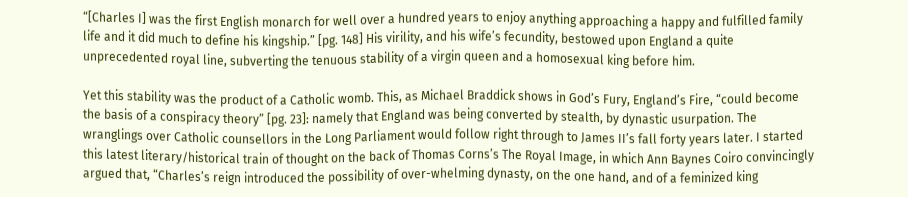“[Charles I] was the first English monarch for well over a hundred years to enjoy anything approaching a happy and fulfilled family life and it did much to define his kingship.” [pg. 148] His virility, and his wife’s fecundity, bestowed upon England a quite unprecedented royal line, subverting the tenuous stability of a virgin queen and a homosexual king before him.

Yet this stability was the product of a Catholic womb. This, as Michael Braddick shows in God’s Fury, England’s Fire, “could become the basis of a conspiracy theory” [pg. 23]: namely that England was being converted by stealth, by dynastic usurpation. The wranglings over Catholic counsellors in the Long Parliament would follow right through to James II’s fall forty years later. I started this latest literary/historical train of thought on the back of Thomas Corns’s The Royal Image, in which Ann Baynes Coiro convincingly argued that, “Charles’s reign introduced the possibility of over-whelming dynasty, on the one hand, and of a feminized king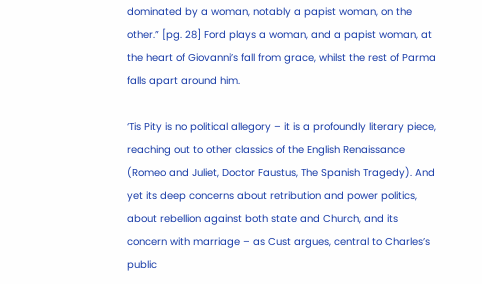dominated by a woman, notably a papist woman, on the other.” [pg. 28] Ford plays a woman, and a papist woman, at the heart of Giovanni’s fall from grace, whilst the rest of Parma falls apart around him.

‘Tis Pity is no political allegory – it is a profoundly literary piece, reaching out to other classics of the English Renaissance (Romeo and Juliet, Doctor Faustus, The Spanish Tragedy). And yet its deep concerns about retribution and power politics, about rebellion against both state and Church, and its concern with marriage – as Cust argues, central to Charles’s public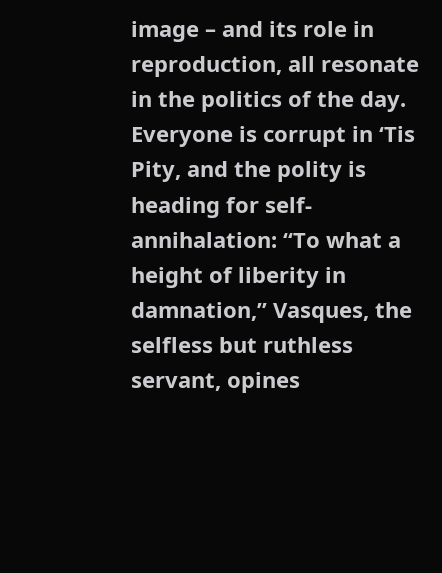image – and its role in reproduction, all resonate in the politics of the day. Everyone is corrupt in ‘Tis Pity, and the polity is heading for self-annihalation: “To what a height of liberity in damnation,” Vasques, the selfless but ruthless servant, opines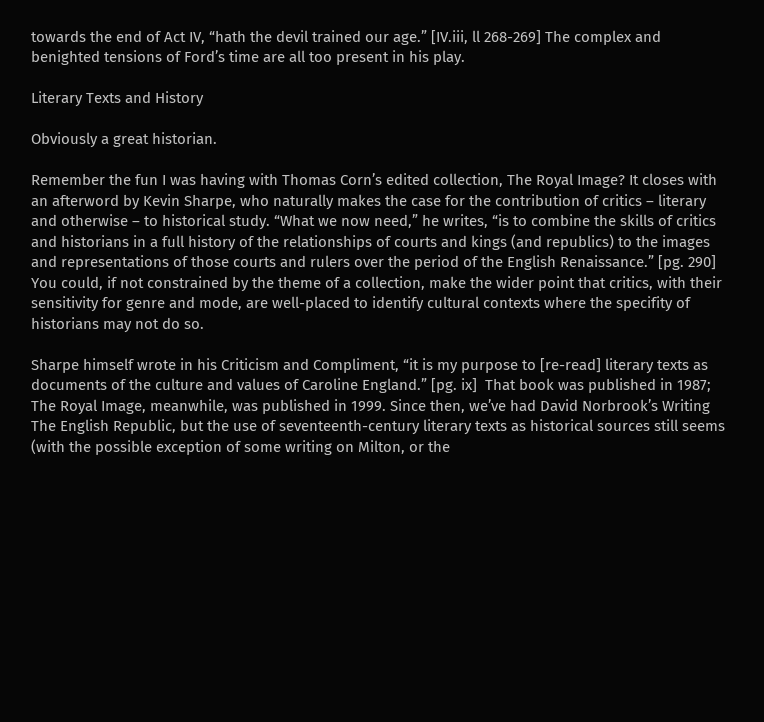towards the end of Act IV, “hath the devil trained our age.” [IV.iii, ll 268-269] The complex and benighted tensions of Ford’s time are all too present in his play.

Literary Texts and History

Obviously a great historian.

Remember the fun I was having with Thomas Corn’s edited collection, The Royal Image? It closes with an afterword by Kevin Sharpe, who naturally makes the case for the contribution of critics – literary and otherwise – to historical study. “What we now need,” he writes, “is to combine the skills of critics and historians in a full history of the relationships of courts and kings (and republics) to the images and representations of those courts and rulers over the period of the English Renaissance.” [pg. 290]  You could, if not constrained by the theme of a collection, make the wider point that critics, with their sensitivity for genre and mode, are well-placed to identify cultural contexts where the specifity of historians may not do so.

Sharpe himself wrote in his Criticism and Compliment, “it is my purpose to [re-read] literary texts as documents of the culture and values of Caroline England.” [pg. ix]  That book was published in 1987; The Royal Image, meanwhile, was published in 1999. Since then, we’ve had David Norbrook’s Writing The English Republic, but the use of seventeenth-century literary texts as historical sources still seems (with the possible exception of some writing on Milton, or the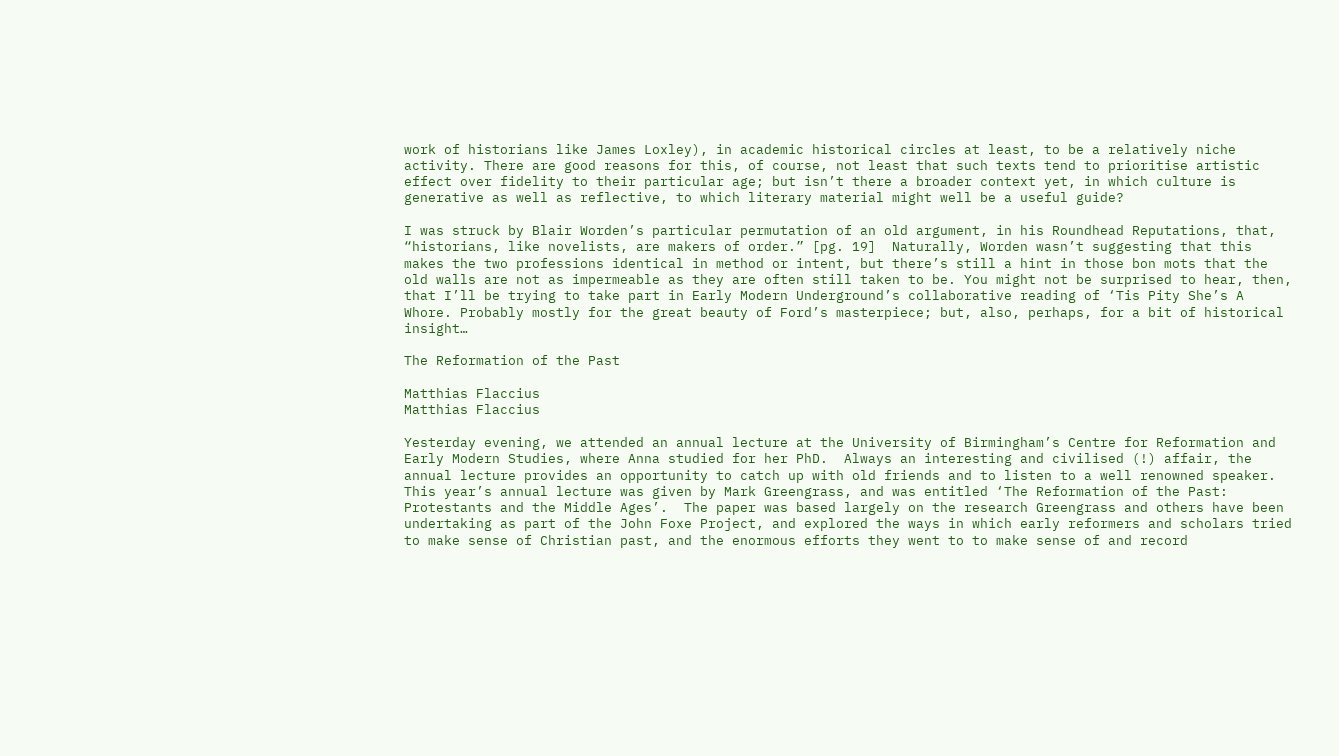work of historians like James Loxley), in academic historical circles at least, to be a relatively niche activity. There are good reasons for this, of course, not least that such texts tend to prioritise artistic effect over fidelity to their particular age; but isn’t there a broader context yet, in which culture is generative as well as reflective, to which literary material might well be a useful guide?

I was struck by Blair Worden’s particular permutation of an old argument, in his Roundhead Reputations, that, “historians, like novelists, are makers of order.” [pg. 19]  Naturally, Worden wasn’t suggesting that this makes the two professions identical in method or intent, but there’s still a hint in those bon mots that the old walls are not as impermeable as they are often still taken to be. You might not be surprised to hear, then, that I’ll be trying to take part in Early Modern Underground’s collaborative reading of ‘Tis Pity She’s A Whore. Probably mostly for the great beauty of Ford’s masterpiece; but, also, perhaps, for a bit of historical insight…

The Reformation of the Past

Matthias Flaccius
Matthias Flaccius

Yesterday evening, we attended an annual lecture at the University of Birmingham’s Centre for Reformation and Early Modern Studies, where Anna studied for her PhD.  Always an interesting and civilised (!) affair, the annual lecture provides an opportunity to catch up with old friends and to listen to a well renowned speaker.  This year’s annual lecture was given by Mark Greengrass, and was entitled ‘The Reformation of the Past: Protestants and the Middle Ages’.  The paper was based largely on the research Greengrass and others have been undertaking as part of the John Foxe Project, and explored the ways in which early reformers and scholars tried to make sense of Christian past, and the enormous efforts they went to to make sense of and record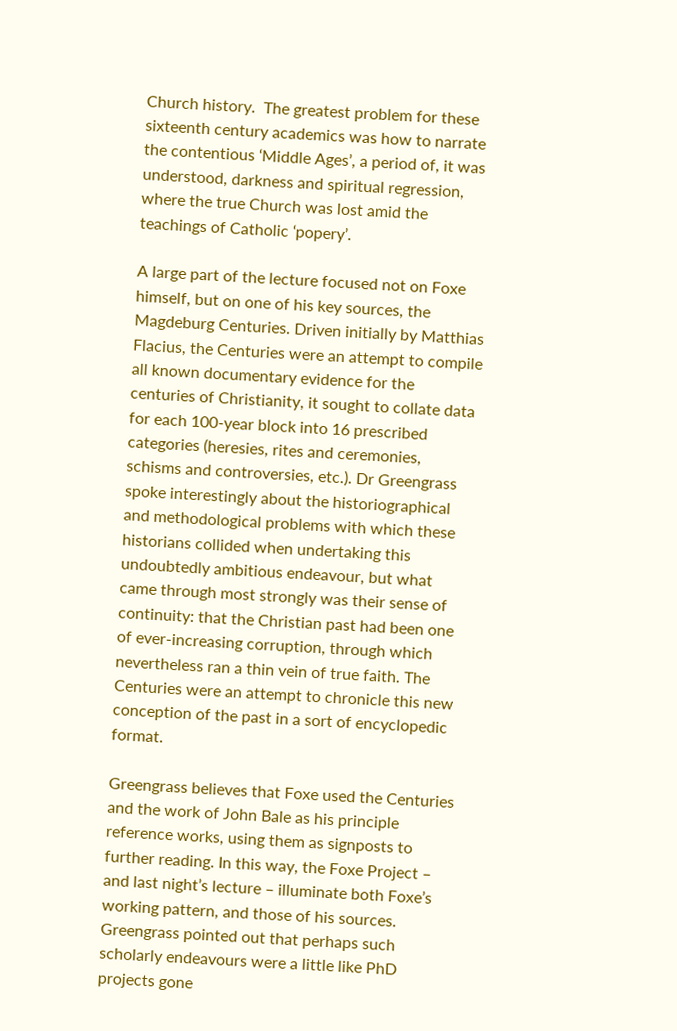Church history.  The greatest problem for these sixteenth century academics was how to narrate the contentious ‘Middle Ages’, a period of, it was understood, darkness and spiritual regression, where the true Church was lost amid the teachings of Catholic ‘popery’.

A large part of the lecture focused not on Foxe himself, but on one of his key sources, the Magdeburg Centuries. Driven initially by Matthias Flacius, the Centuries were an attempt to compile all known documentary evidence for the centuries of Christianity, it sought to collate data for each 100-year block into 16 prescribed categories (heresies, rites and ceremonies, schisms and controversies, etc.). Dr Greengrass spoke interestingly about the historiographical and methodological problems with which these historians collided when undertaking this undoubtedly ambitious endeavour, but what came through most strongly was their sense of continuity: that the Christian past had been one of ever-increasing corruption, through which nevertheless ran a thin vein of true faith. The Centuries were an attempt to chronicle this new conception of the past in a sort of encyclopedic format.

Greengrass believes that Foxe used the Centuries and the work of John Bale as his principle reference works, using them as signposts to further reading. In this way, the Foxe Project – and last night’s lecture – illuminate both Foxe’s working pattern, and those of his sources.  Greengrass pointed out that perhaps such scholarly endeavours were a little like PhD projects gone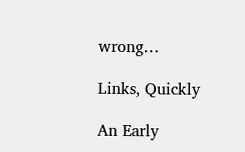wrong…

Links, Quickly

An Early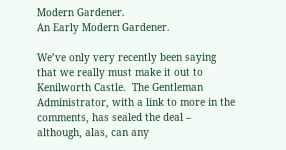Modern Gardener.
An Early Modern Gardener.

We’ve only very recently been saying that we really must make it out to Kenilworth Castle.  The Gentleman Administrator, with a link to more in the comments, has sealed the deal – although, alas, can any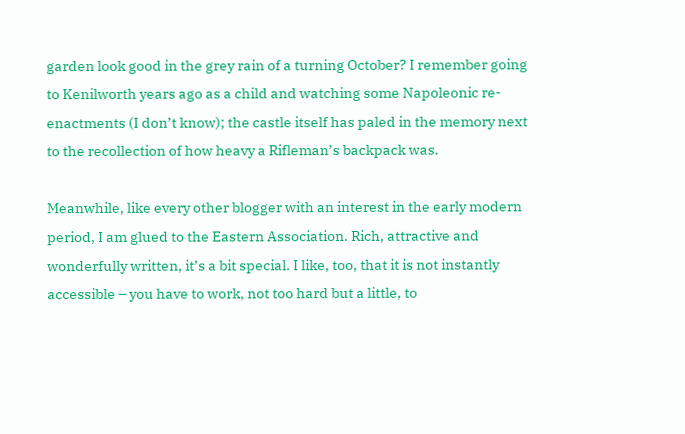garden look good in the grey rain of a turning October? I remember going to Kenilworth years ago as a child and watching some Napoleonic re-enactments (I don’t know); the castle itself has paled in the memory next to the recollection of how heavy a Rifleman’s backpack was.

Meanwhile, like every other blogger with an interest in the early modern period, I am glued to the Eastern Association. Rich, attractive and wonderfully written, it’s a bit special. I like, too, that it is not instantly accessible – you have to work, not too hard but a little, to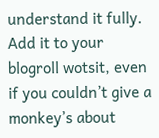understand it fully. Add it to your blogroll wotsit, even if you couldn’t give a monkey’s about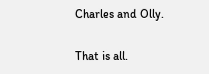Charles and Olly.

That is all.